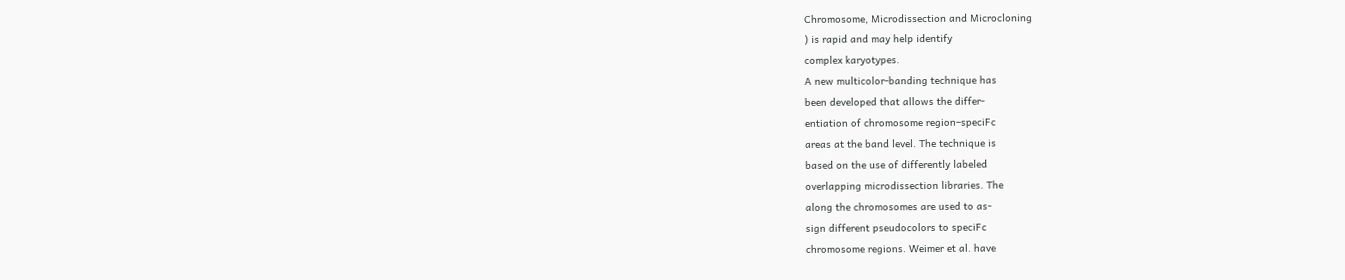Chromosome, Microdissection and Microcloning
) is rapid and may help identify
complex karyotypes.
A new multicolor-banding technique has
been developed that allows the differ-
entiation of chromosome region–speciFc
areas at the band level. The technique is
based on the use of differently labeled
overlapping microdissection libraries. The
along the chromosomes are used to as-
sign different pseudocolors to speciFc
chromosome regions. Weimer et al. have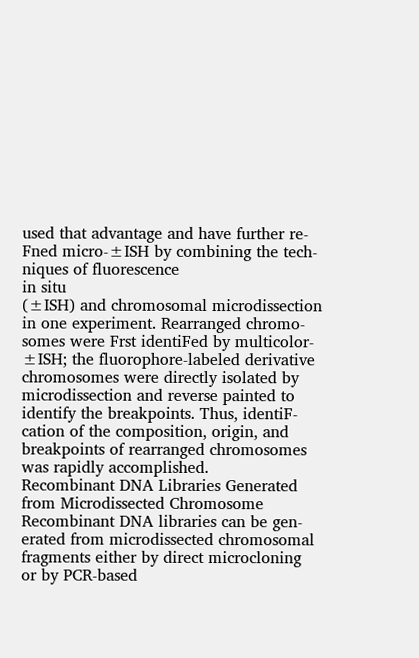used that advantage and have further re-
Fned micro-±ISH by combining the tech-
niques of fluorescence
in situ
(±ISH) and chromosomal microdissection
in one experiment. Rearranged chromo-
somes were Frst identiFed by multicolor-
±ISH; the fluorophore-labeled derivative
chromosomes were directly isolated by
microdissection and reverse painted to
identify the breakpoints. Thus, identiF-
cation of the composition, origin, and
breakpoints of rearranged chromosomes
was rapidly accomplished.
Recombinant DNA Libraries Generated
from Microdissected Chromosome
Recombinant DNA libraries can be gen-
erated from microdissected chromosomal
fragments either by direct microcloning
or by PCR-based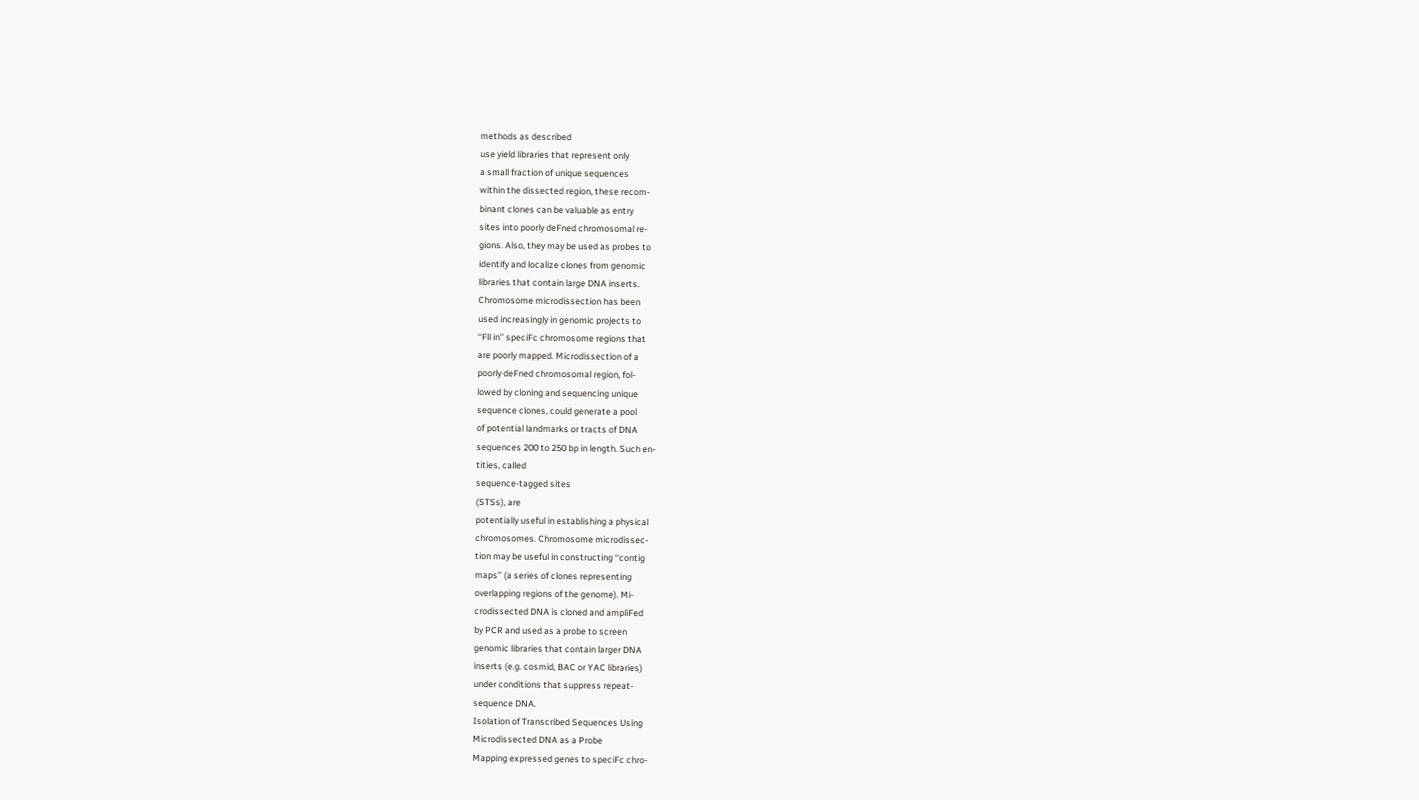methods as described
use yield libraries that represent only
a small fraction of unique sequences
within the dissected region, these recom-
binant clones can be valuable as entry
sites into poorly deFned chromosomal re-
gions. Also, they may be used as probes to
identify and localize clones from genomic
libraries that contain large DNA inserts.
Chromosome microdissection has been
used increasingly in genomic projects to
‘‘Fll in’’ speciFc chromosome regions that
are poorly mapped. Microdissection of a
poorly deFned chromosomal region, fol-
lowed by cloning and sequencing unique
sequence clones, could generate a pool
of potential landmarks or tracts of DNA
sequences 200 to 250 bp in length. Such en-
tities, called
sequence-tagged sites
(STSs), are
potentially useful in establishing a physical
chromosomes. Chromosome microdissec-
tion may be useful in constructing ‘‘contig
maps’’ (a series of clones representing
overlapping regions of the genome). Mi-
crodissected DNA is cloned and ampliFed
by PCR and used as a probe to screen
genomic libraries that contain larger DNA
inserts (e.g. cosmid, BAC or YAC libraries)
under conditions that suppress repeat-
sequence DNA.
Isolation of Transcribed Sequences Using
Microdissected DNA as a Probe
Mapping expressed genes to speciFc chro-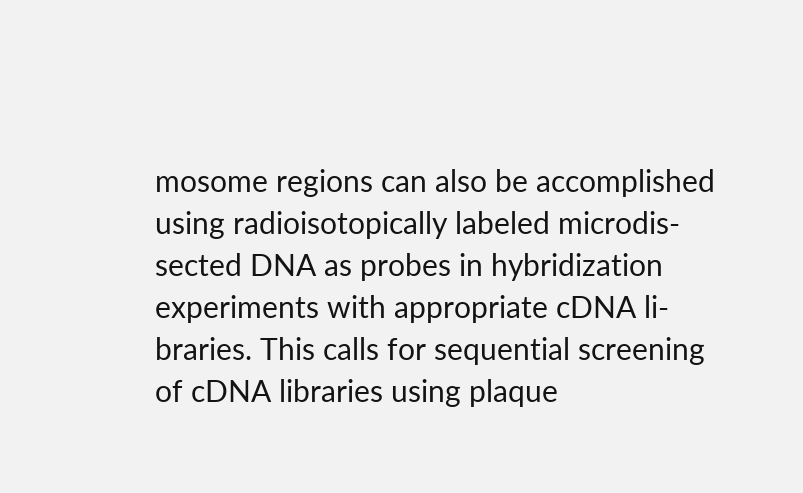mosome regions can also be accomplished
using radioisotopically labeled microdis-
sected DNA as probes in hybridization
experiments with appropriate cDNA li-
braries. This calls for sequential screening
of cDNA libraries using plaque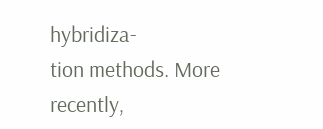hybridiza-
tion methods. More recently,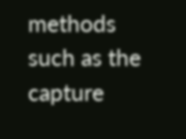methods
such as the capture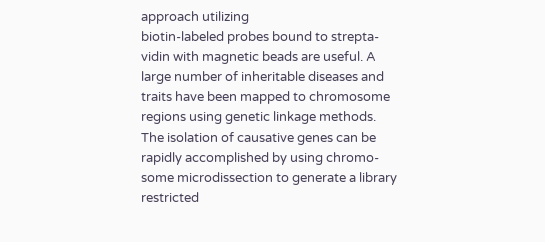approach utilizing
biotin-labeled probes bound to strepta-
vidin with magnetic beads are useful. A
large number of inheritable diseases and
traits have been mapped to chromosome
regions using genetic linkage methods.
The isolation of causative genes can be
rapidly accomplished by using chromo-
some microdissection to generate a library
restricted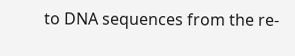to DNA sequences from the re-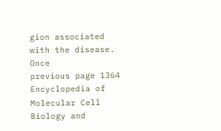gion associated with the disease. Once
previous page 1364 Encyclopedia of Molecular Cell Biology and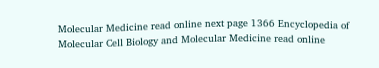Molecular Medicine read online next page 1366 Encyclopedia of Molecular Cell Biology and Molecular Medicine read online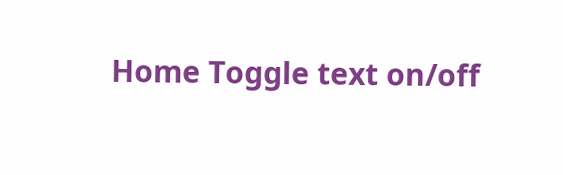Home Toggle text on/off